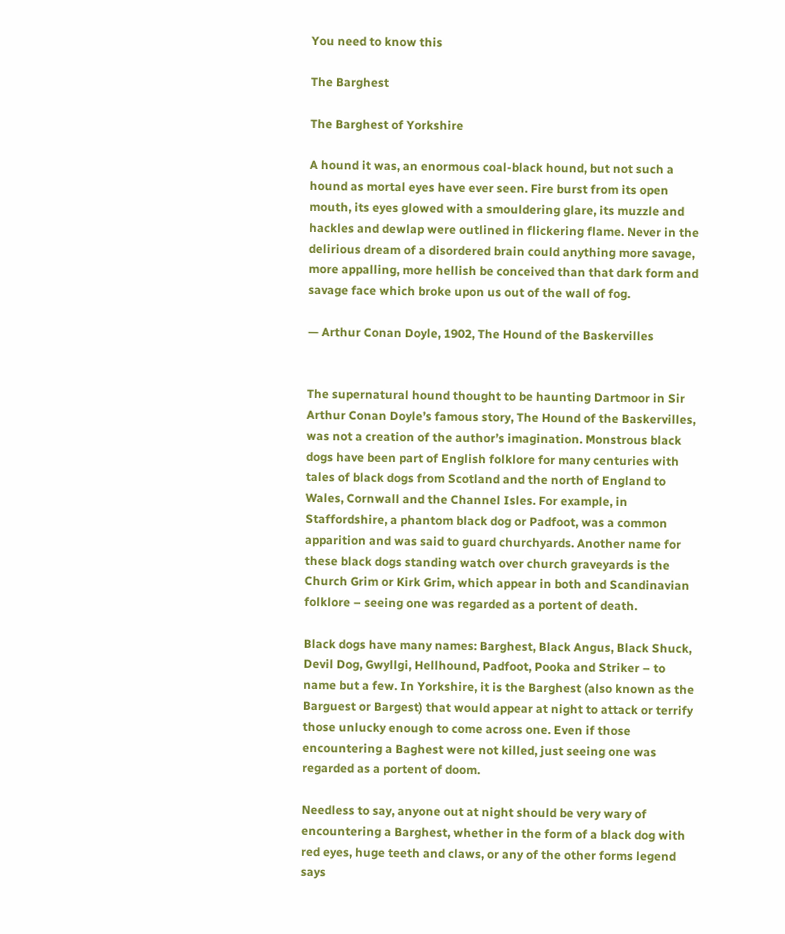You need to know this

The Barghest

The Barghest of Yorkshire

A hound it was, an enormous coal-black hound, but not such a hound as mortal eyes have ever seen. Fire burst from its open mouth, its eyes glowed with a smouldering glare, its muzzle and hackles and dewlap were outlined in flickering flame. Never in the delirious dream of a disordered brain could anything more savage, more appalling, more hellish be conceived than that dark form and savage face which broke upon us out of the wall of fog.

— Arthur Conan Doyle, 1902, The Hound of the Baskervilles


The supernatural hound thought to be haunting Dartmoor in Sir Arthur Conan Doyle’s famous story, The Hound of the Baskervilles, was not a creation of the author’s imagination. Monstrous black dogs have been part of English folklore for many centuries with tales of black dogs from Scotland and the north of England to Wales, Cornwall and the Channel Isles. For example, in Staffordshire, a phantom black dog or Padfoot, was a common apparition and was said to guard churchyards. Another name for these black dogs standing watch over church graveyards is the Church Grim or Kirk Grim, which appear in both and Scandinavian folklore – seeing one was regarded as a portent of death.

Black dogs have many names: Barghest, Black Angus, Black Shuck, Devil Dog, Gwyllgi, Hellhound, Padfoot, Pooka and Striker – to name but a few. In Yorkshire, it is the Barghest (also known as the Barguest or Bargest) that would appear at night to attack or terrify those unlucky enough to come across one. Even if those encountering a Baghest were not killed, just seeing one was regarded as a portent of doom.

Needless to say, anyone out at night should be very wary of encountering a Barghest, whether in the form of a black dog with red eyes, huge teeth and claws, or any of the other forms legend says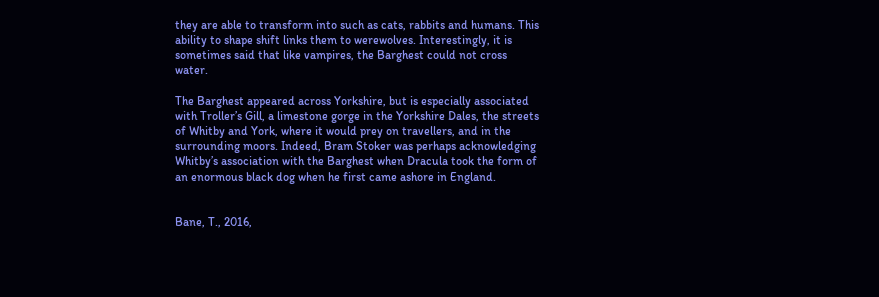they are able to transform into such as cats, rabbits and humans. This ability to shape shift links them to werewolves. Interestingly, it is sometimes said that like vampires, the Barghest could not cross water.

The Barghest appeared across Yorkshire, but is especially associated with Troller’s Gill, a limestone gorge in the Yorkshire Dales, the streets of Whitby and York, where it would prey on travellers, and in the surrounding moors. Indeed, Bram Stoker was perhaps acknowledging Whitby’s association with the Barghest when Dracula took the form of an enormous black dog when he first came ashore in England.


Bane, T., 2016,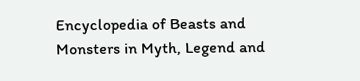Encyclopedia of Beasts and Monsters in Myth, Legend and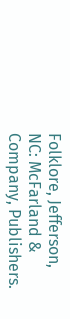Folklore, Jefferson, NC: McFarland & Company, Publishers.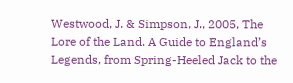Westwood, J. & Simpson, J., 2005, The Lore of the Land. A Guide to England’s Legends, from Spring-Heeled Jack to the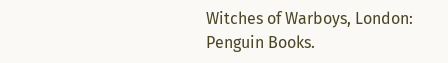Witches of Warboys, London: Penguin Books.